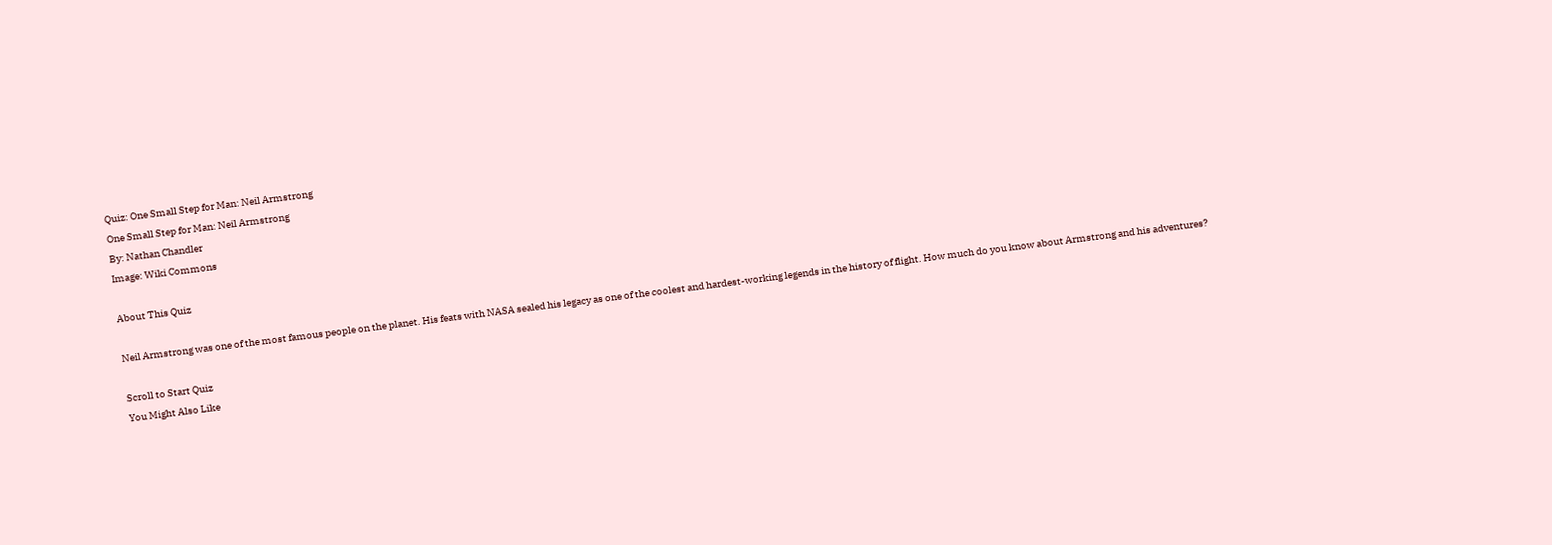Quiz: One Small Step for Man: Neil Armstrong
One Small Step for Man: Neil Armstrong
By: Nathan Chandler
Image: Wiki Commons

About This Quiz

Neil Armstrong was one of the most famous people on the planet. His feats with NASA sealed his legacy as one of the coolest and hardest-working legends in the history of flight. How much do you know about Armstrong and his adventures?

Scroll to Start Quiz
You Might Also Like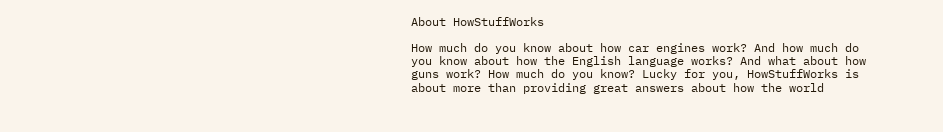About HowStuffWorks

How much do you know about how car engines work? And how much do you know about how the English language works? And what about how guns work? How much do you know? Lucky for you, HowStuffWorks is about more than providing great answers about how the world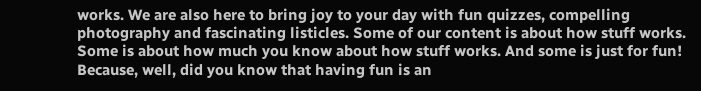works. We are also here to bring joy to your day with fun quizzes, compelling photography and fascinating listicles. Some of our content is about how stuff works. Some is about how much you know about how stuff works. And some is just for fun! Because, well, did you know that having fun is an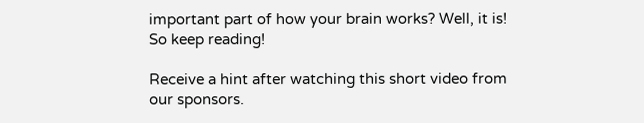important part of how your brain works? Well, it is! So keep reading!

Receive a hint after watching this short video from our sponsors.